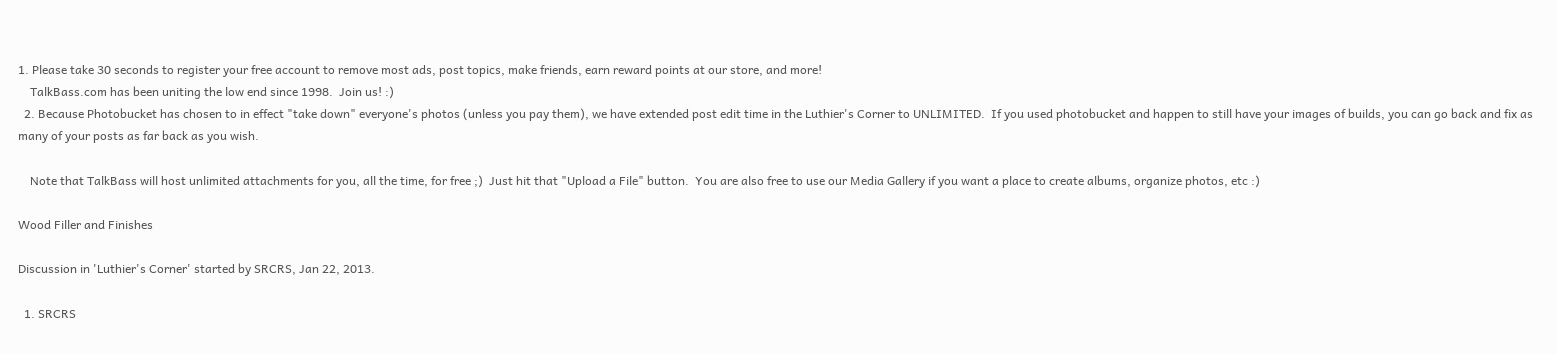1. Please take 30 seconds to register your free account to remove most ads, post topics, make friends, earn reward points at our store, and more!
    TalkBass.com has been uniting the low end since 1998.  Join us! :)
  2. Because Photobucket has chosen to in effect "take down" everyone's photos (unless you pay them), we have extended post edit time in the Luthier's Corner to UNLIMITED.  If you used photobucket and happen to still have your images of builds, you can go back and fix as many of your posts as far back as you wish.

    Note that TalkBass will host unlimited attachments for you, all the time, for free ;)  Just hit that "Upload a File" button.  You are also free to use our Media Gallery if you want a place to create albums, organize photos, etc :)

Wood Filler and Finishes

Discussion in 'Luthier's Corner' started by SRCRS, Jan 22, 2013.

  1. SRCRS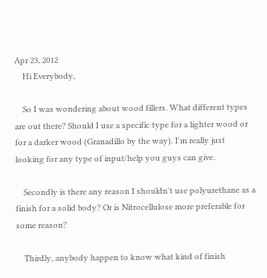Apr 23, 2012
    Hi Everybody,

    So I was wondering about wood fillers. What different types are out there? Should I use a specific type for a lighter wood or for a darker wood (Granadillo by the way). I'm really just looking for any type of input/help you guys can give.

    Secondly is there any reason I shouldn't use polyurethane as a finish for a solid body? Or is Nitrocellulose more preferable for some reason?

    Thirdly, anybody happen to know what kind of finish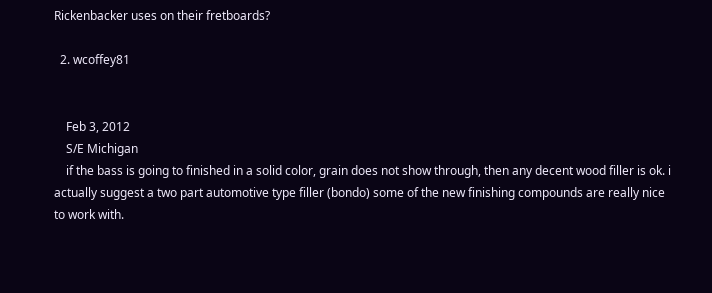Rickenbacker uses on their fretboards?

  2. wcoffey81


    Feb 3, 2012
    S/E Michigan
    if the bass is going to finished in a solid color, grain does not show through, then any decent wood filler is ok. i actually suggest a two part automotive type filler (bondo) some of the new finishing compounds are really nice to work with.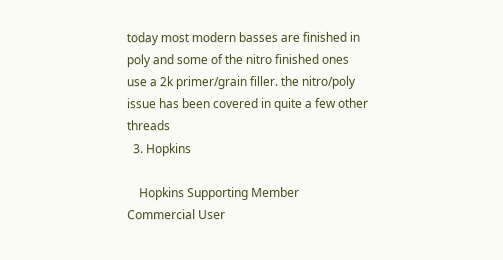today most modern basses are finished in poly and some of the nitro finished ones use a 2k primer/grain filler. the nitro/poly issue has been covered in quite a few other threads
  3. Hopkins

    Hopkins Supporting Member Commercial User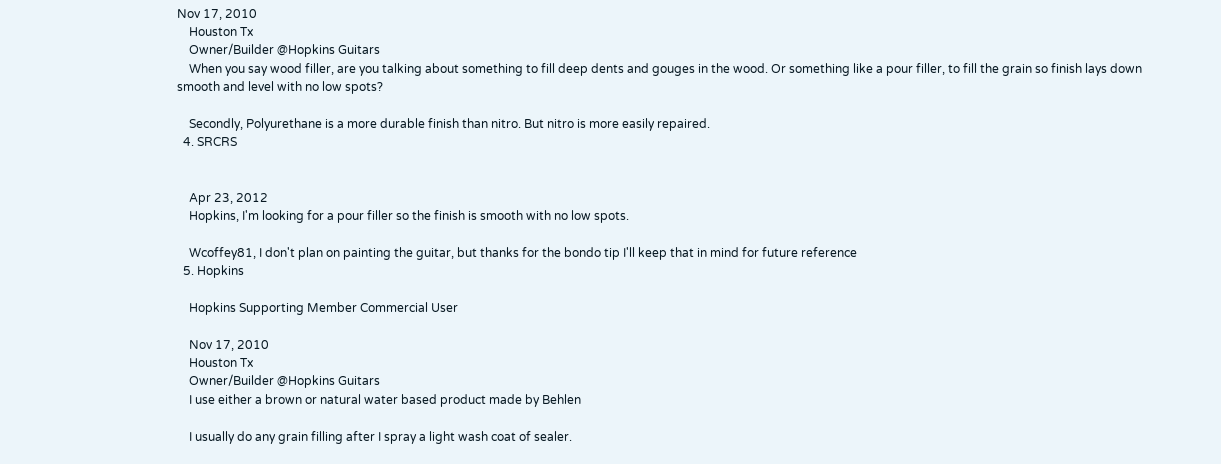Nov 17, 2010
    Houston Tx
    Owner/Builder @Hopkins Guitars
    When you say wood filler, are you talking about something to fill deep dents and gouges in the wood. Or something like a pour filler, to fill the grain so finish lays down smooth and level with no low spots?

    Secondly, Polyurethane is a more durable finish than nitro. But nitro is more easily repaired.
  4. SRCRS


    Apr 23, 2012
    Hopkins, I'm looking for a pour filler so the finish is smooth with no low spots.

    Wcoffey81, I don't plan on painting the guitar, but thanks for the bondo tip I'll keep that in mind for future reference
  5. Hopkins

    Hopkins Supporting Member Commercial User

    Nov 17, 2010
    Houston Tx
    Owner/Builder @Hopkins Guitars
    I use either a brown or natural water based product made by Behlen

    I usually do any grain filling after I spray a light wash coat of sealer.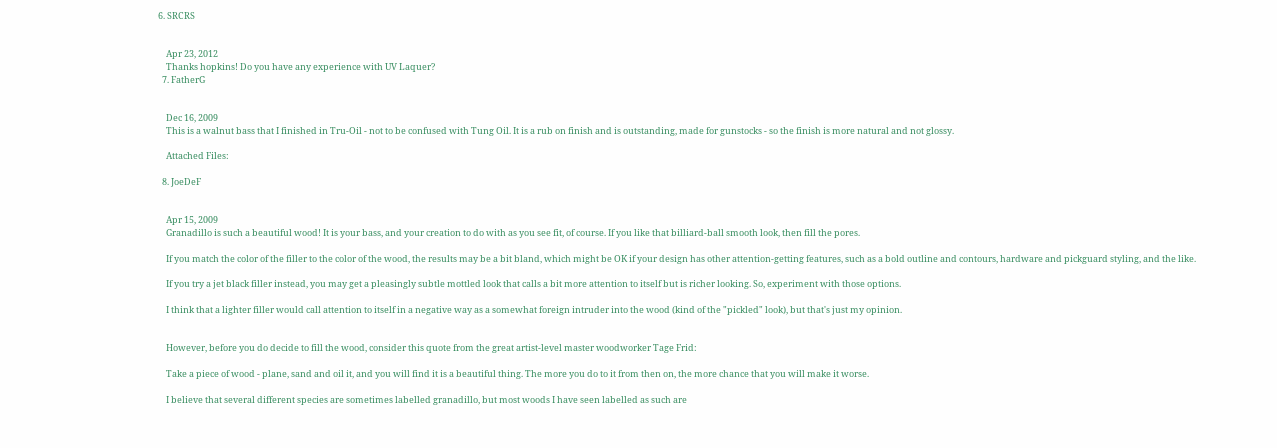6. SRCRS


    Apr 23, 2012
    Thanks hopkins! Do you have any experience with UV Laquer?
  7. FatherG


    Dec 16, 2009
    This is a walnut bass that I finished in Tru-Oil - not to be confused with Tung Oil. It is a rub on finish and is outstanding, made for gunstocks - so the finish is more natural and not glossy.

    Attached Files:

  8. JoeDeF


    Apr 15, 2009
    Granadillo is such a beautiful wood! It is your bass, and your creation to do with as you see fit, of course. If you like that billiard-ball smooth look, then fill the pores.

    If you match the color of the filler to the color of the wood, the results may be a bit bland, which might be OK if your design has other attention-getting features, such as a bold outline and contours, hardware and pickguard styling, and the like.

    If you try a jet black filler instead, you may get a pleasingly subtle mottled look that calls a bit more attention to itself but is richer looking. So, experiment with those options.

    I think that a lighter filler would call attention to itself in a negative way as a somewhat foreign intruder into the wood (kind of the "pickled" look), but that's just my opinion.


    However, before you do decide to fill the wood, consider this quote from the great artist-level master woodworker Tage Frid:

    Take a piece of wood - plane, sand and oil it, and you will find it is a beautiful thing. The more you do to it from then on, the more chance that you will make it worse.

    I believe that several different species are sometimes labelled granadillo, but most woods I have seen labelled as such are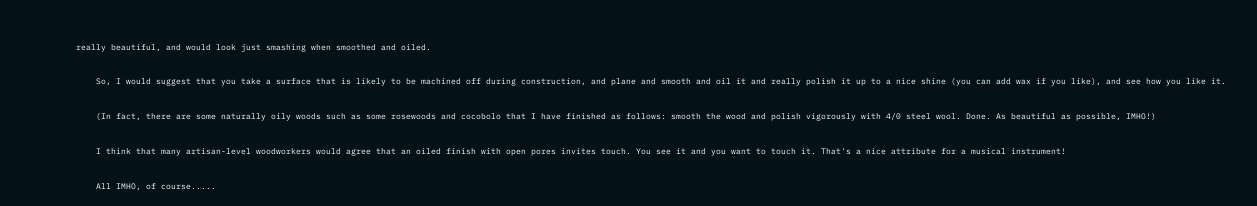really beautiful, and would look just smashing when smoothed and oiled.

    So, I would suggest that you take a surface that is likely to be machined off during construction, and plane and smooth and oil it and really polish it up to a nice shine (you can add wax if you like), and see how you like it.

    (In fact, there are some naturally oily woods such as some rosewoods and cocobolo that I have finished as follows: smooth the wood and polish vigorously with 4/0 steel wool. Done. As beautiful as possible, IMHO!)

    I think that many artisan-level woodworkers would agree that an oiled finish with open pores invites touch. You see it and you want to touch it. That's a nice attribute for a musical instrument!

    All IMHO, of course.....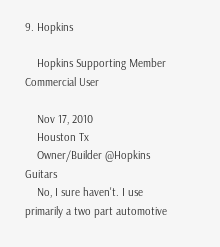9. Hopkins

    Hopkins Supporting Member Commercial User

    Nov 17, 2010
    Houston Tx
    Owner/Builder @Hopkins Guitars
    No, I sure haven't. I use primarily a two part automotive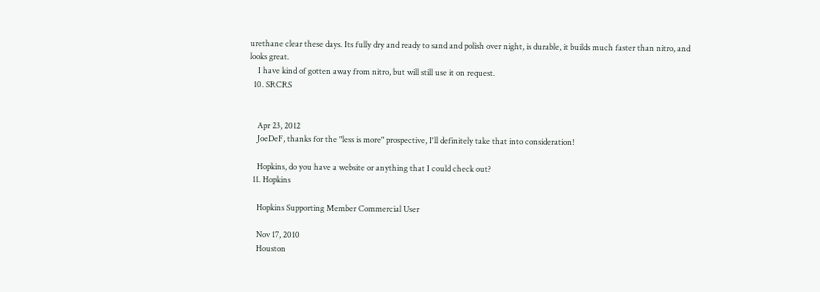urethane clear these days. Its fully dry and ready to sand and polish over night, is durable, it builds much faster than nitro, and looks great.
    I have kind of gotten away from nitro, but will still use it on request.
  10. SRCRS


    Apr 23, 2012
    JoeDeF, thanks for the "less is more" prospective, I'll definitely take that into consideration!

    Hopkins, do you have a website or anything that I could check out?
  11. Hopkins

    Hopkins Supporting Member Commercial User

    Nov 17, 2010
    Houston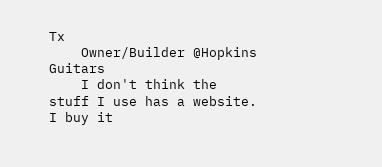Tx
    Owner/Builder @Hopkins Guitars
    I don't think the stuff I use has a website. I buy it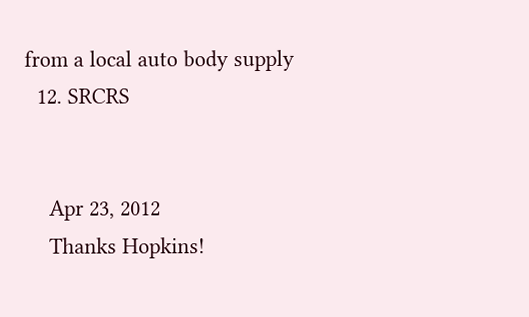from a local auto body supply
  12. SRCRS


    Apr 23, 2012
    Thanks Hopkins!